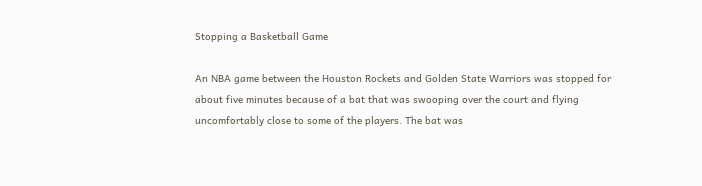Stopping a Basketball Game

An NBA game between the Houston Rockets and Golden State Warriors was stopped for about five minutes because of a bat that was swooping over the court and flying uncomfortably close to some of the players. The bat was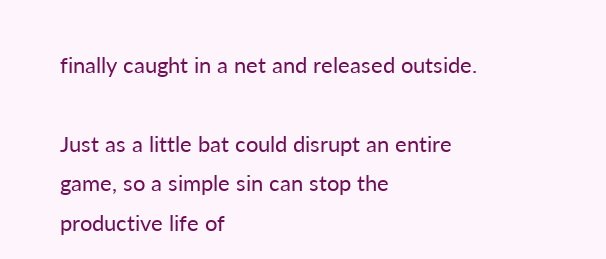finally caught in a net and released outside.

Just as a little bat could disrupt an entire game, so a simple sin can stop the productive life of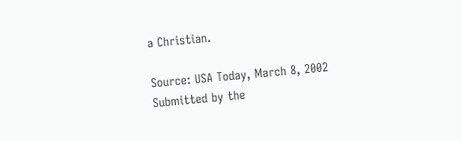a Christian.

Source: USA Today, March 8, 2002
Submitted by the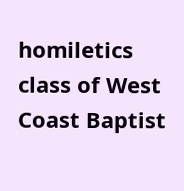homiletics class of West Coast Baptist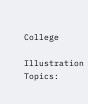College

Illustration Topics: